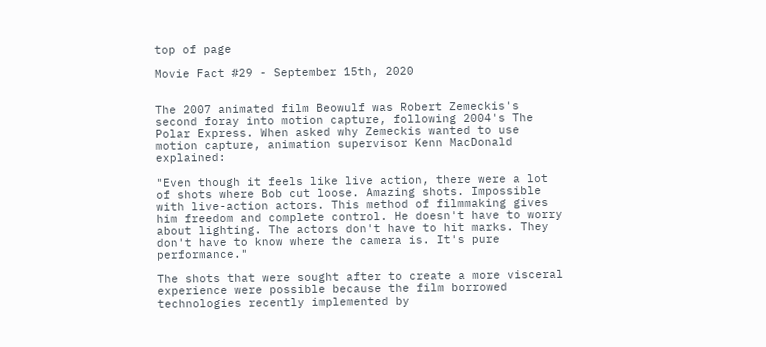top of page

Movie Fact #29 - September 15th, 2020


The 2007 animated film Beowulf was Robert Zemeckis's second foray into motion capture, following 2004's The Polar Express. When asked why Zemeckis wanted to use motion capture, animation supervisor Kenn MacDonald explained:

"Even though it feels like live action, there were a lot of shots where Bob cut loose. Amazing shots. Impossible with live-action actors. This method of filmmaking gives him freedom and complete control. He doesn't have to worry about lighting. The actors don't have to hit marks. They don't have to know where the camera is. It's pure performance."

The shots that were sought after to create a more visceral experience were possible because the film borrowed technologies recently implemented by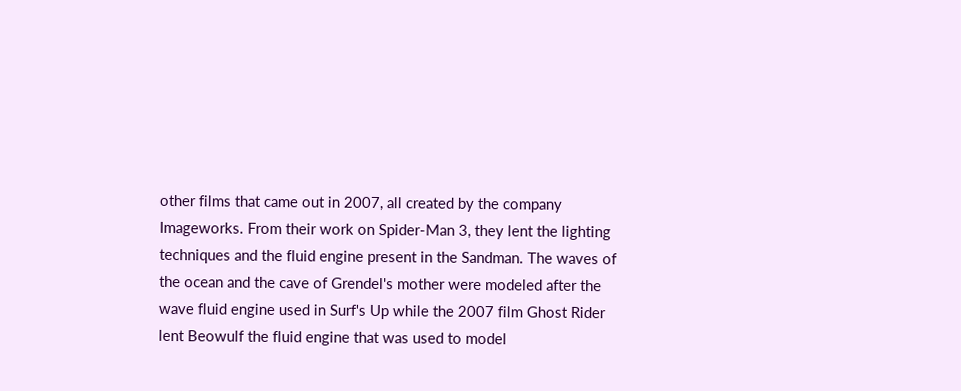other films that came out in 2007, all created by the company Imageworks. From their work on Spider-Man 3, they lent the lighting techniques and the fluid engine present in the Sandman. The waves of the ocean and the cave of Grendel's mother were modeled after the wave fluid engine used in Surf's Up while the 2007 film Ghost Rider lent Beowulf the fluid engine that was used to model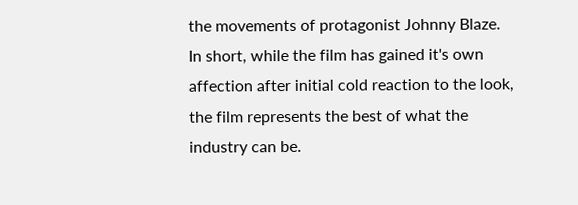the movements of protagonist Johnny Blaze. In short, while the film has gained it's own affection after initial cold reaction to the look, the film represents the best of what the industry can be.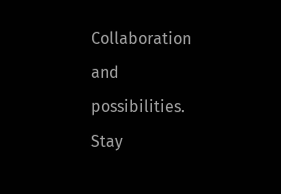Collaboration and possibilities. Stay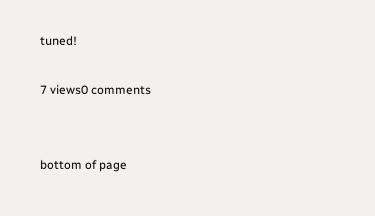tuned!

7 views0 comments


bottom of page